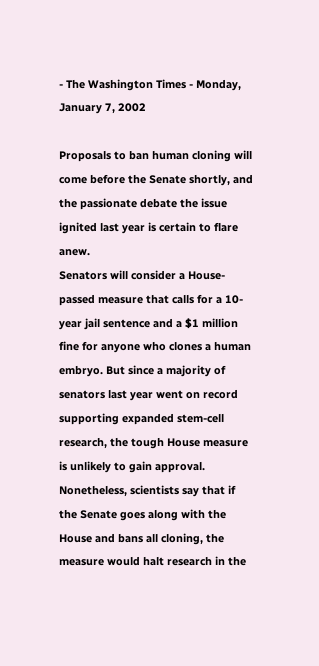- The Washington Times - Monday, January 7, 2002

Proposals to ban human cloning will come before the Senate shortly, and the passionate debate the issue ignited last year is certain to flare anew.
Senators will consider a House-passed measure that calls for a 10-year jail sentence and a $1 million fine for anyone who clones a human embryo. But since a majority of senators last year went on record supporting expanded stem-cell research, the tough House measure is unlikely to gain approval.
Nonetheless, scientists say that if the Senate goes along with the House and bans all cloning, the measure would halt research in the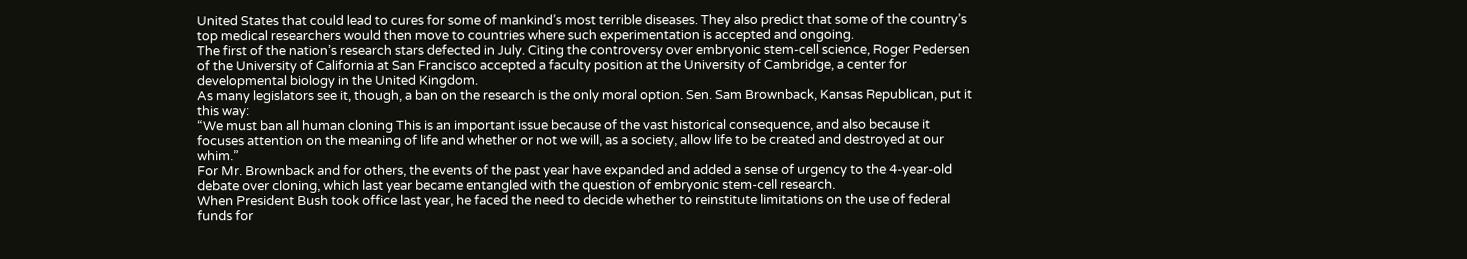United States that could lead to cures for some of mankind’s most terrible diseases. They also predict that some of the country’s top medical researchers would then move to countries where such experimentation is accepted and ongoing.
The first of the nation’s research stars defected in July. Citing the controversy over embryonic stem-cell science, Roger Pedersen of the University of California at San Francisco accepted a faculty position at the University of Cambridge, a center for developmental biology in the United Kingdom.
As many legislators see it, though, a ban on the research is the only moral option. Sen. Sam Brownback, Kansas Republican, put it this way:
“We must ban all human cloning This is an important issue because of the vast historical consequence, and also because it focuses attention on the meaning of life and whether or not we will, as a society, allow life to be created and destroyed at our whim.”
For Mr. Brownback and for others, the events of the past year have expanded and added a sense of urgency to the 4-year-old debate over cloning, which last year became entangled with the question of embryonic stem-cell research.
When President Bush took office last year, he faced the need to decide whether to reinstitute limitations on the use of federal funds for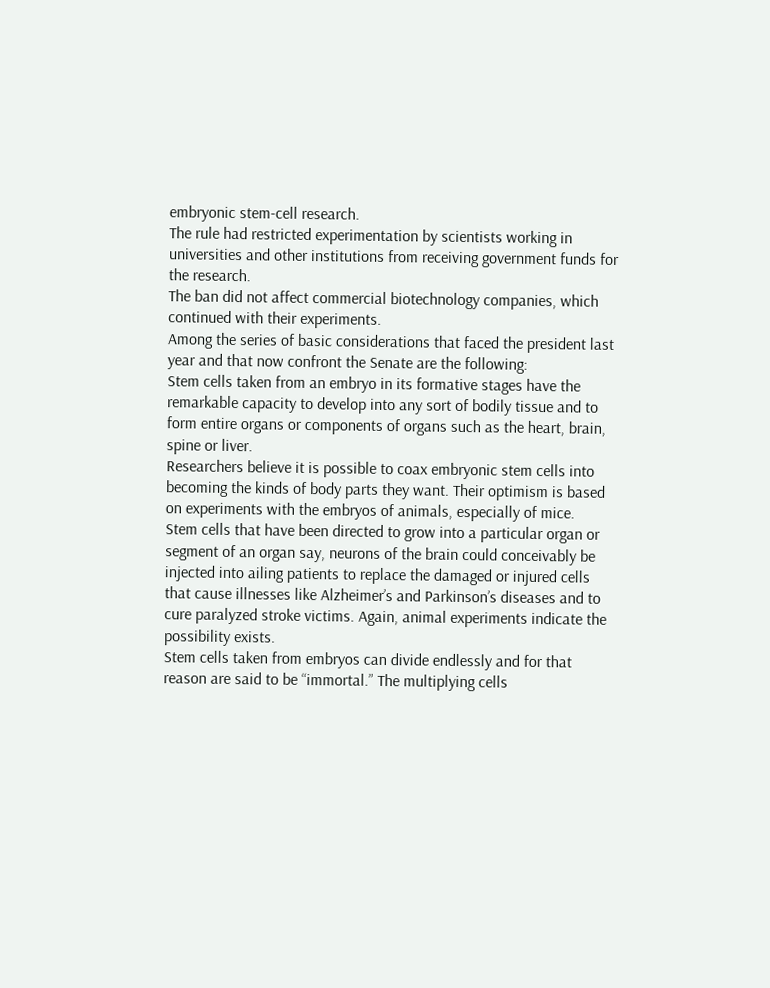embryonic stem-cell research.
The rule had restricted experimentation by scientists working in universities and other institutions from receiving government funds for the research.
The ban did not affect commercial biotechnology companies, which continued with their experiments.
Among the series of basic considerations that faced the president last year and that now confront the Senate are the following:
Stem cells taken from an embryo in its formative stages have the remarkable capacity to develop into any sort of bodily tissue and to form entire organs or components of organs such as the heart, brain, spine or liver.
Researchers believe it is possible to coax embryonic stem cells into becoming the kinds of body parts they want. Their optimism is based on experiments with the embryos of animals, especially of mice.
Stem cells that have been directed to grow into a particular organ or segment of an organ say, neurons of the brain could conceivably be injected into ailing patients to replace the damaged or injured cells that cause illnesses like Alzheimer’s and Parkinson’s diseases and to cure paralyzed stroke victims. Again, animal experiments indicate the possibility exists.
Stem cells taken from embryos can divide endlessly and for that reason are said to be “immortal.” The multiplying cells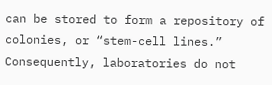can be stored to form a repository of colonies, or “stem-cell lines.” Consequently, laboratories do not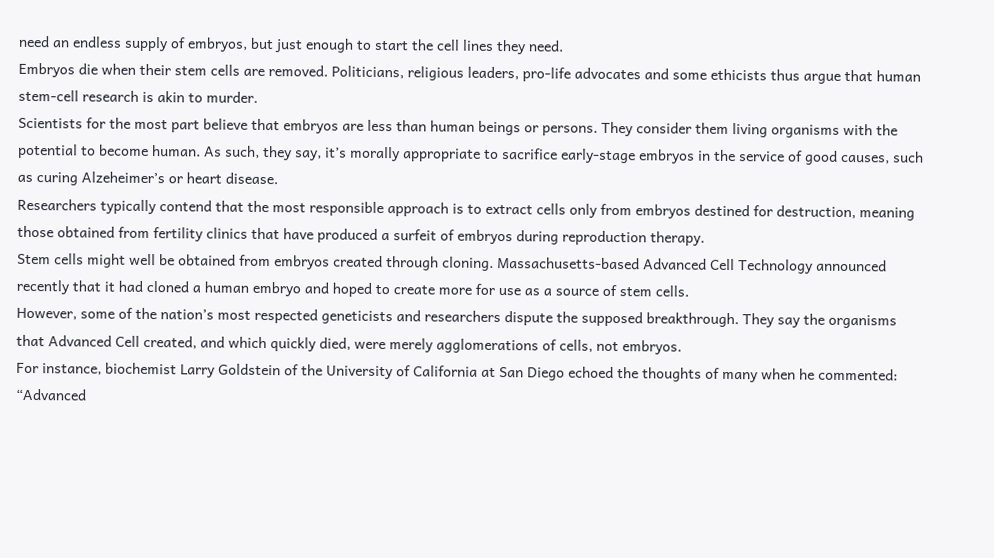need an endless supply of embryos, but just enough to start the cell lines they need.
Embryos die when their stem cells are removed. Politicians, religious leaders, pro-life advocates and some ethicists thus argue that human stem-cell research is akin to murder.
Scientists for the most part believe that embryos are less than human beings or persons. They consider them living organisms with the potential to become human. As such, they say, it’s morally appropriate to sacrifice early-stage embryos in the service of good causes, such as curing Alzeheimer’s or heart disease.
Researchers typically contend that the most responsible approach is to extract cells only from embryos destined for destruction, meaning those obtained from fertility clinics that have produced a surfeit of embryos during reproduction therapy.
Stem cells might well be obtained from embryos created through cloning. Massachusetts-based Advanced Cell Technology announced recently that it had cloned a human embryo and hoped to create more for use as a source of stem cells.
However, some of the nation’s most respected geneticists and researchers dispute the supposed breakthrough. They say the organisms that Advanced Cell created, and which quickly died, were merely agglomerations of cells, not embryos.
For instance, biochemist Larry Goldstein of the University of California at San Diego echoed the thoughts of many when he commented: “Advanced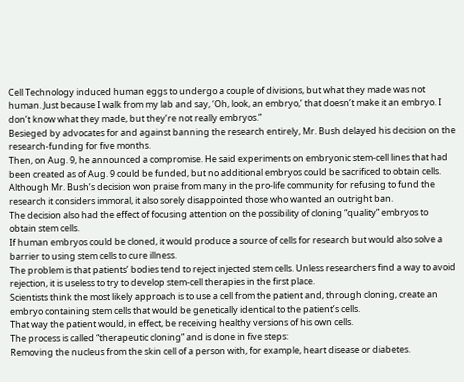Cell Technology induced human eggs to undergo a couple of divisions, but what they made was not human. Just because I walk from my lab and say, ‘Oh, look, an embryo,’ that doesn’t make it an embryo. I don’t know what they made, but they’re not really embryos.”
Besieged by advocates for and against banning the research entirely, Mr. Bush delayed his decision on the research-funding for five months.
Then, on Aug. 9, he announced a compromise. He said experiments on embryonic stem-cell lines that had been created as of Aug. 9 could be funded, but no additional embryos could be sacrificed to obtain cells.
Although Mr. Bush’s decision won praise from many in the pro-life community for refusing to fund the research it considers immoral, it also sorely disappointed those who wanted an outright ban.
The decision also had the effect of focusing attention on the possibility of cloning “quality” embryos to obtain stem cells.
If human embryos could be cloned, it would produce a source of cells for research but would also solve a barrier to using stem cells to cure illness.
The problem is that patients’ bodies tend to reject injected stem cells. Unless researchers find a way to avoid rejection, it is useless to try to develop stem-cell therapies in the first place.
Scientists think the most likely approach is to use a cell from the patient and, through cloning, create an embryo containing stem cells that would be genetically identical to the patient’s cells.
That way the patient would, in effect, be receiving healthy versions of his own cells.
The process is called “therapeutic cloning” and is done in five steps:
Removing the nucleus from the skin cell of a person with, for example, heart disease or diabetes.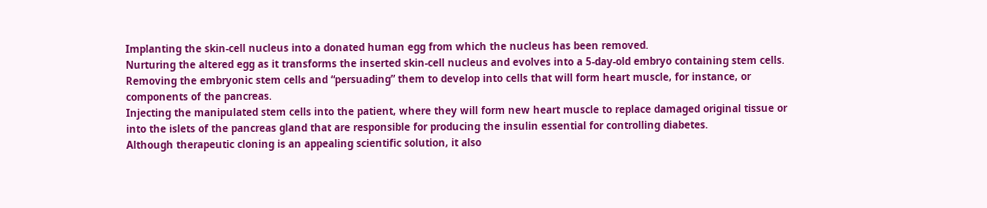Implanting the skin-cell nucleus into a donated human egg from which the nucleus has been removed.
Nurturing the altered egg as it transforms the inserted skin-cell nucleus and evolves into a 5-day-old embryo containing stem cells.
Removing the embryonic stem cells and “persuading” them to develop into cells that will form heart muscle, for instance, or components of the pancreas.
Injecting the manipulated stem cells into the patient, where they will form new heart muscle to replace damaged original tissue or into the islets of the pancreas gland that are responsible for producing the insulin essential for controlling diabetes.
Although therapeutic cloning is an appealing scientific solution, it also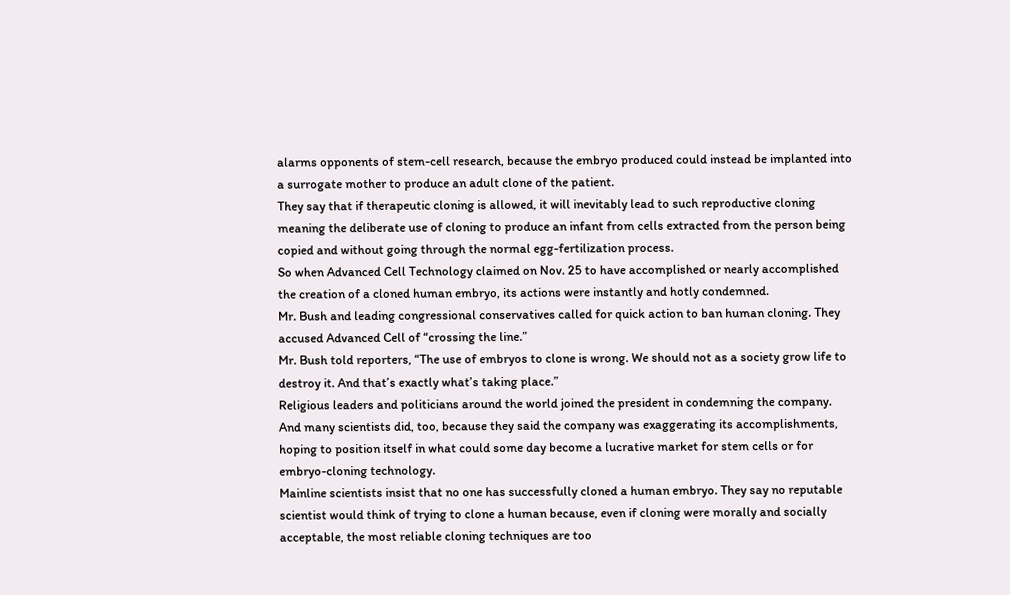alarms opponents of stem-cell research, because the embryo produced could instead be implanted into a surrogate mother to produce an adult clone of the patient.
They say that if therapeutic cloning is allowed, it will inevitably lead to such reproductive cloning meaning the deliberate use of cloning to produce an infant from cells extracted from the person being copied and without going through the normal egg-fertilization process.
So when Advanced Cell Technology claimed on Nov. 25 to have accomplished or nearly accomplished the creation of a cloned human embryo, its actions were instantly and hotly condemned.
Mr. Bush and leading congressional conservatives called for quick action to ban human cloning. They accused Advanced Cell of “crossing the line.”
Mr. Bush told reporters, “The use of embryos to clone is wrong. We should not as a society grow life to destroy it. And that’s exactly what’s taking place.”
Religious leaders and politicians around the world joined the president in condemning the company. And many scientists did, too, because they said the company was exaggerating its accomplishments, hoping to position itself in what could some day become a lucrative market for stem cells or for embryo-cloning technology.
Mainline scientists insist that no one has successfully cloned a human embryo. They say no reputable scientist would think of trying to clone a human because, even if cloning were morally and socially acceptable, the most reliable cloning techniques are too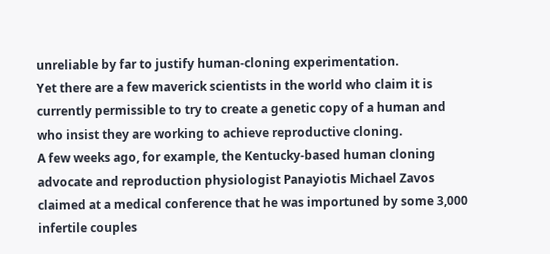unreliable by far to justify human-cloning experimentation.
Yet there are a few maverick scientists in the world who claim it is currently permissible to try to create a genetic copy of a human and who insist they are working to achieve reproductive cloning.
A few weeks ago, for example, the Kentucky-based human cloning advocate and reproduction physiologist Panayiotis Michael Zavos claimed at a medical conference that he was importuned by some 3,000 infertile couples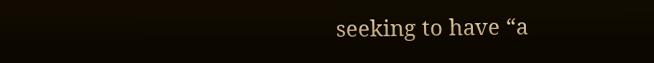seeking to have “a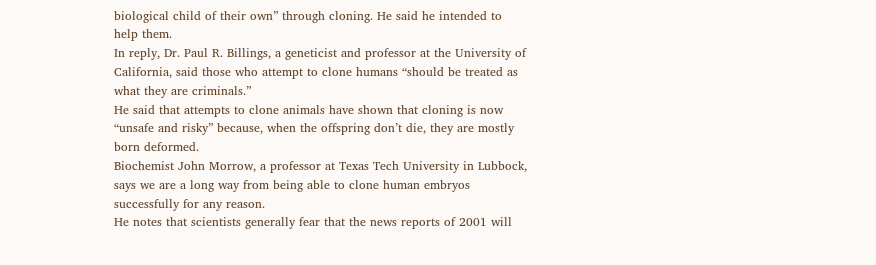biological child of their own” through cloning. He said he intended to help them.
In reply, Dr. Paul R. Billings, a geneticist and professor at the University of California, said those who attempt to clone humans “should be treated as what they are criminals.”
He said that attempts to clone animals have shown that cloning is now “unsafe and risky” because, when the offspring don’t die, they are mostly born deformed.
Biochemist John Morrow, a professor at Texas Tech University in Lubbock, says we are a long way from being able to clone human embryos successfully for any reason.
He notes that scientists generally fear that the news reports of 2001 will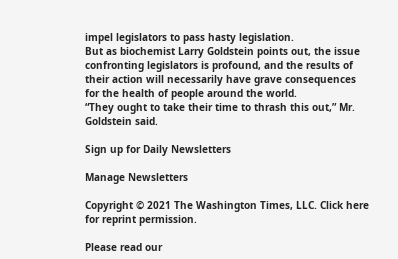impel legislators to pass hasty legislation.
But as biochemist Larry Goldstein points out, the issue confronting legislators is profound, and the results of their action will necessarily have grave consequences for the health of people around the world.
“They ought to take their time to thrash this out,” Mr. Goldstein said.

Sign up for Daily Newsletters

Manage Newsletters

Copyright © 2021 The Washington Times, LLC. Click here for reprint permission.

Please read our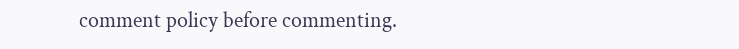comment policy before commenting.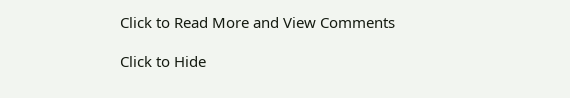Click to Read More and View Comments

Click to Hide